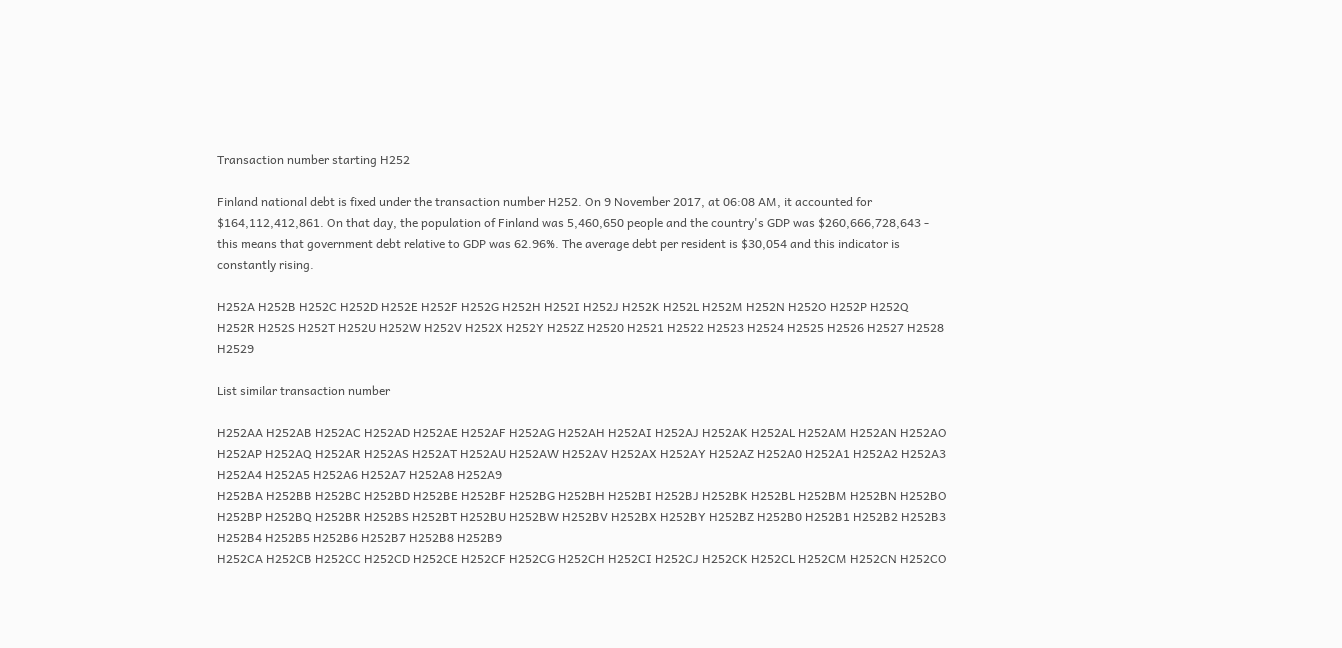Transaction number starting H252

Finland national debt is fixed under the transaction number H252. On 9 November 2017, at 06:08 AM, it accounted for $164,112,412,861. On that day, the population of Finland was 5,460,650 people and the country's GDP was $260,666,728,643 - this means that government debt relative to GDP was 62.96%. The average debt per resident is $30,054 and this indicator is constantly rising.

H252A H252B H252C H252D H252E H252F H252G H252H H252I H252J H252K H252L H252M H252N H252O H252P H252Q H252R H252S H252T H252U H252W H252V H252X H252Y H252Z H2520 H2521 H2522 H2523 H2524 H2525 H2526 H2527 H2528 H2529

List similar transaction number

H252AA H252AB H252AC H252AD H252AE H252AF H252AG H252AH H252AI H252AJ H252AK H252AL H252AM H252AN H252AO H252AP H252AQ H252AR H252AS H252AT H252AU H252AW H252AV H252AX H252AY H252AZ H252A0 H252A1 H252A2 H252A3 H252A4 H252A5 H252A6 H252A7 H252A8 H252A9
H252BA H252BB H252BC H252BD H252BE H252BF H252BG H252BH H252BI H252BJ H252BK H252BL H252BM H252BN H252BO H252BP H252BQ H252BR H252BS H252BT H252BU H252BW H252BV H252BX H252BY H252BZ H252B0 H252B1 H252B2 H252B3 H252B4 H252B5 H252B6 H252B7 H252B8 H252B9
H252CA H252CB H252CC H252CD H252CE H252CF H252CG H252CH H252CI H252CJ H252CK H252CL H252CM H252CN H252CO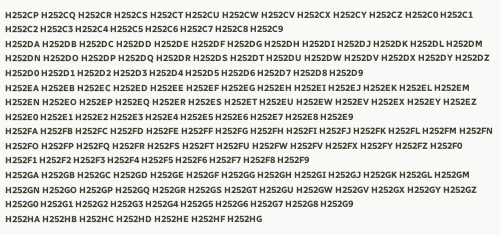H252CP H252CQ H252CR H252CS H252CT H252CU H252CW H252CV H252CX H252CY H252CZ H252C0 H252C1 H252C2 H252C3 H252C4 H252C5 H252C6 H252C7 H252C8 H252C9
H252DA H252DB H252DC H252DD H252DE H252DF H252DG H252DH H252DI H252DJ H252DK H252DL H252DM H252DN H252DO H252DP H252DQ H252DR H252DS H252DT H252DU H252DW H252DV H252DX H252DY H252DZ H252D0 H252D1 H252D2 H252D3 H252D4 H252D5 H252D6 H252D7 H252D8 H252D9
H252EA H252EB H252EC H252ED H252EE H252EF H252EG H252EH H252EI H252EJ H252EK H252EL H252EM H252EN H252EO H252EP H252EQ H252ER H252ES H252ET H252EU H252EW H252EV H252EX H252EY H252EZ H252E0 H252E1 H252E2 H252E3 H252E4 H252E5 H252E6 H252E7 H252E8 H252E9
H252FA H252FB H252FC H252FD H252FE H252FF H252FG H252FH H252FI H252FJ H252FK H252FL H252FM H252FN H252FO H252FP H252FQ H252FR H252FS H252FT H252FU H252FW H252FV H252FX H252FY H252FZ H252F0 H252F1 H252F2 H252F3 H252F4 H252F5 H252F6 H252F7 H252F8 H252F9
H252GA H252GB H252GC H252GD H252GE H252GF H252GG H252GH H252GI H252GJ H252GK H252GL H252GM H252GN H252GO H252GP H252GQ H252GR H252GS H252GT H252GU H252GW H252GV H252GX H252GY H252GZ H252G0 H252G1 H252G2 H252G3 H252G4 H252G5 H252G6 H252G7 H252G8 H252G9
H252HA H252HB H252HC H252HD H252HE H252HF H252HG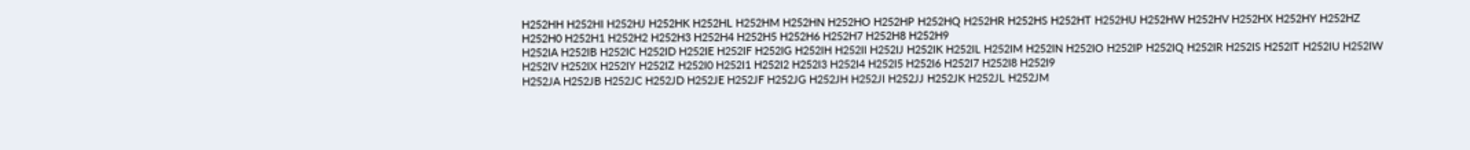H252HH H252HI H252HJ H252HK H252HL H252HM H252HN H252HO H252HP H252HQ H252HR H252HS H252HT H252HU H252HW H252HV H252HX H252HY H252HZ H252H0 H252H1 H252H2 H252H3 H252H4 H252H5 H252H6 H252H7 H252H8 H252H9
H252IA H252IB H252IC H252ID H252IE H252IF H252IG H252IH H252II H252IJ H252IK H252IL H252IM H252IN H252IO H252IP H252IQ H252IR H252IS H252IT H252IU H252IW H252IV H252IX H252IY H252IZ H252I0 H252I1 H252I2 H252I3 H252I4 H252I5 H252I6 H252I7 H252I8 H252I9
H252JA H252JB H252JC H252JD H252JE H252JF H252JG H252JH H252JI H252JJ H252JK H252JL H252JM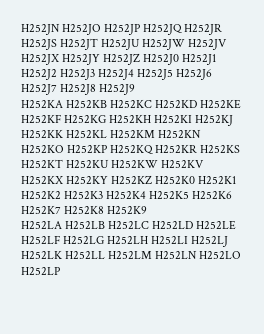H252JN H252JO H252JP H252JQ H252JR H252JS H252JT H252JU H252JW H252JV H252JX H252JY H252JZ H252J0 H252J1 H252J2 H252J3 H252J4 H252J5 H252J6 H252J7 H252J8 H252J9
H252KA H252KB H252KC H252KD H252KE H252KF H252KG H252KH H252KI H252KJ H252KK H252KL H252KM H252KN H252KO H252KP H252KQ H252KR H252KS H252KT H252KU H252KW H252KV H252KX H252KY H252KZ H252K0 H252K1 H252K2 H252K3 H252K4 H252K5 H252K6 H252K7 H252K8 H252K9
H252LA H252LB H252LC H252LD H252LE H252LF H252LG H252LH H252LI H252LJ H252LK H252LL H252LM H252LN H252LO H252LP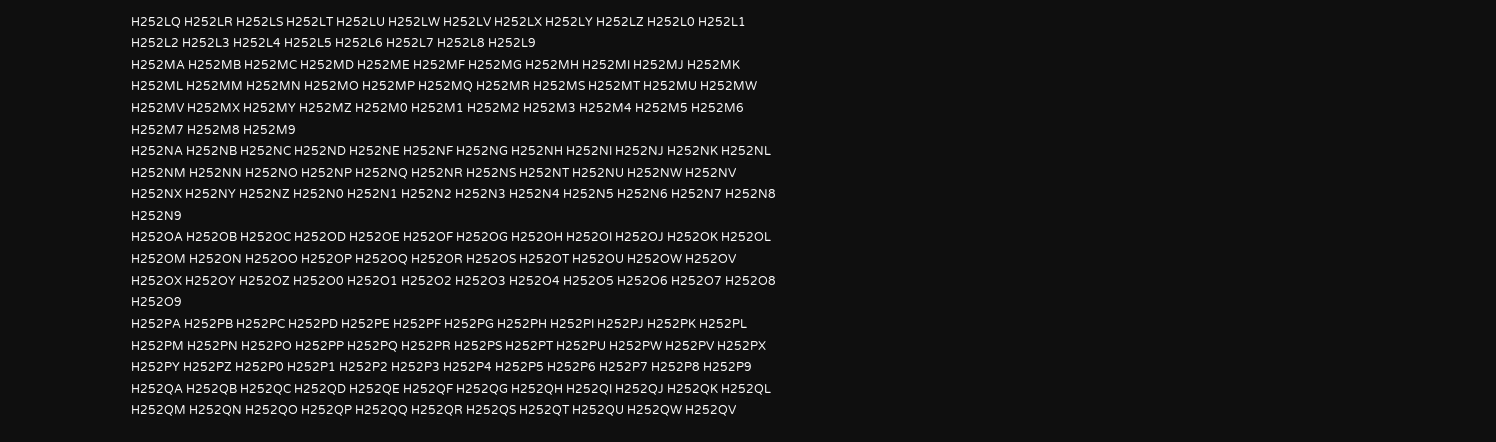H252LQ H252LR H252LS H252LT H252LU H252LW H252LV H252LX H252LY H252LZ H252L0 H252L1 H252L2 H252L3 H252L4 H252L5 H252L6 H252L7 H252L8 H252L9
H252MA H252MB H252MC H252MD H252ME H252MF H252MG H252MH H252MI H252MJ H252MK H252ML H252MM H252MN H252MO H252MP H252MQ H252MR H252MS H252MT H252MU H252MW H252MV H252MX H252MY H252MZ H252M0 H252M1 H252M2 H252M3 H252M4 H252M5 H252M6 H252M7 H252M8 H252M9
H252NA H252NB H252NC H252ND H252NE H252NF H252NG H252NH H252NI H252NJ H252NK H252NL H252NM H252NN H252NO H252NP H252NQ H252NR H252NS H252NT H252NU H252NW H252NV H252NX H252NY H252NZ H252N0 H252N1 H252N2 H252N3 H252N4 H252N5 H252N6 H252N7 H252N8 H252N9
H252OA H252OB H252OC H252OD H252OE H252OF H252OG H252OH H252OI H252OJ H252OK H252OL H252OM H252ON H252OO H252OP H252OQ H252OR H252OS H252OT H252OU H252OW H252OV H252OX H252OY H252OZ H252O0 H252O1 H252O2 H252O3 H252O4 H252O5 H252O6 H252O7 H252O8 H252O9
H252PA H252PB H252PC H252PD H252PE H252PF H252PG H252PH H252PI H252PJ H252PK H252PL H252PM H252PN H252PO H252PP H252PQ H252PR H252PS H252PT H252PU H252PW H252PV H252PX H252PY H252PZ H252P0 H252P1 H252P2 H252P3 H252P4 H252P5 H252P6 H252P7 H252P8 H252P9
H252QA H252QB H252QC H252QD H252QE H252QF H252QG H252QH H252QI H252QJ H252QK H252QL H252QM H252QN H252QO H252QP H252QQ H252QR H252QS H252QT H252QU H252QW H252QV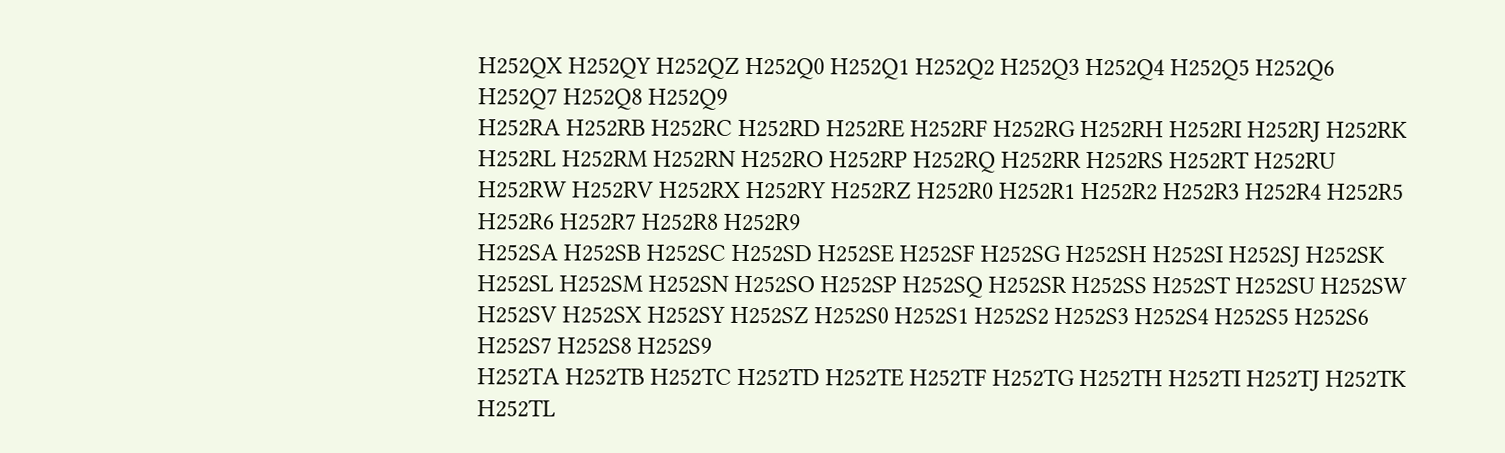H252QX H252QY H252QZ H252Q0 H252Q1 H252Q2 H252Q3 H252Q4 H252Q5 H252Q6 H252Q7 H252Q8 H252Q9
H252RA H252RB H252RC H252RD H252RE H252RF H252RG H252RH H252RI H252RJ H252RK H252RL H252RM H252RN H252RO H252RP H252RQ H252RR H252RS H252RT H252RU H252RW H252RV H252RX H252RY H252RZ H252R0 H252R1 H252R2 H252R3 H252R4 H252R5 H252R6 H252R7 H252R8 H252R9
H252SA H252SB H252SC H252SD H252SE H252SF H252SG H252SH H252SI H252SJ H252SK H252SL H252SM H252SN H252SO H252SP H252SQ H252SR H252SS H252ST H252SU H252SW H252SV H252SX H252SY H252SZ H252S0 H252S1 H252S2 H252S3 H252S4 H252S5 H252S6 H252S7 H252S8 H252S9
H252TA H252TB H252TC H252TD H252TE H252TF H252TG H252TH H252TI H252TJ H252TK H252TL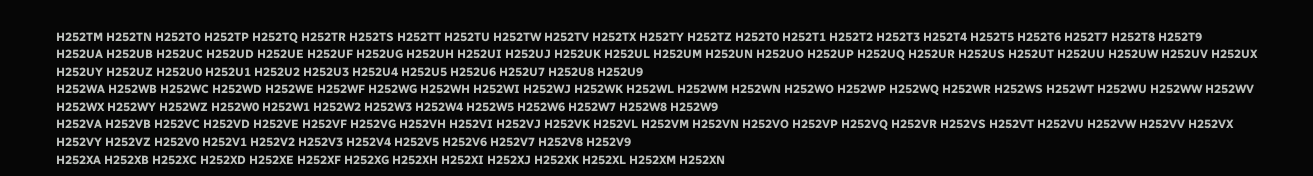H252TM H252TN H252TO H252TP H252TQ H252TR H252TS H252TT H252TU H252TW H252TV H252TX H252TY H252TZ H252T0 H252T1 H252T2 H252T3 H252T4 H252T5 H252T6 H252T7 H252T8 H252T9
H252UA H252UB H252UC H252UD H252UE H252UF H252UG H252UH H252UI H252UJ H252UK H252UL H252UM H252UN H252UO H252UP H252UQ H252UR H252US H252UT H252UU H252UW H252UV H252UX H252UY H252UZ H252U0 H252U1 H252U2 H252U3 H252U4 H252U5 H252U6 H252U7 H252U8 H252U9
H252WA H252WB H252WC H252WD H252WE H252WF H252WG H252WH H252WI H252WJ H252WK H252WL H252WM H252WN H252WO H252WP H252WQ H252WR H252WS H252WT H252WU H252WW H252WV H252WX H252WY H252WZ H252W0 H252W1 H252W2 H252W3 H252W4 H252W5 H252W6 H252W7 H252W8 H252W9
H252VA H252VB H252VC H252VD H252VE H252VF H252VG H252VH H252VI H252VJ H252VK H252VL H252VM H252VN H252VO H252VP H252VQ H252VR H252VS H252VT H252VU H252VW H252VV H252VX H252VY H252VZ H252V0 H252V1 H252V2 H252V3 H252V4 H252V5 H252V6 H252V7 H252V8 H252V9
H252XA H252XB H252XC H252XD H252XE H252XF H252XG H252XH H252XI H252XJ H252XK H252XL H252XM H252XN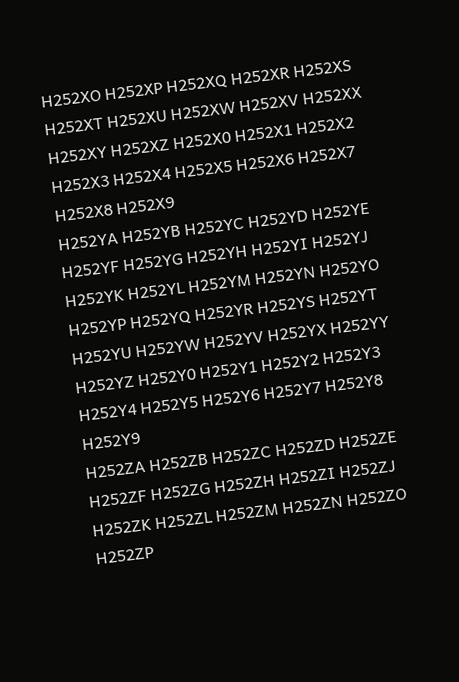H252XO H252XP H252XQ H252XR H252XS H252XT H252XU H252XW H252XV H252XX H252XY H252XZ H252X0 H252X1 H252X2 H252X3 H252X4 H252X5 H252X6 H252X7 H252X8 H252X9
H252YA H252YB H252YC H252YD H252YE H252YF H252YG H252YH H252YI H252YJ H252YK H252YL H252YM H252YN H252YO H252YP H252YQ H252YR H252YS H252YT H252YU H252YW H252YV H252YX H252YY H252YZ H252Y0 H252Y1 H252Y2 H252Y3 H252Y4 H252Y5 H252Y6 H252Y7 H252Y8 H252Y9
H252ZA H252ZB H252ZC H252ZD H252ZE H252ZF H252ZG H252ZH H252ZI H252ZJ H252ZK H252ZL H252ZM H252ZN H252ZO H252ZP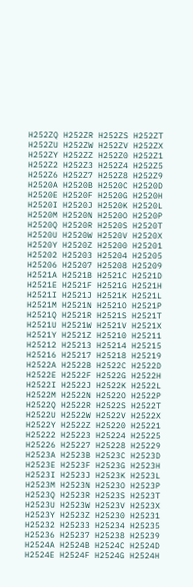H252ZQ H252ZR H252ZS H252ZT H252ZU H252ZW H252ZV H252ZX H252ZY H252ZZ H252Z0 H252Z1 H252Z2 H252Z3 H252Z4 H252Z5 H252Z6 H252Z7 H252Z8 H252Z9
H2520A H2520B H2520C H2520D H2520E H2520F H2520G H2520H H2520I H2520J H2520K H2520L H2520M H2520N H2520O H2520P H2520Q H2520R H2520S H2520T H2520U H2520W H2520V H2520X H2520Y H2520Z H25200 H25201 H25202 H25203 H25204 H25205 H25206 H25207 H25208 H25209
H2521A H2521B H2521C H2521D H2521E H2521F H2521G H2521H H2521I H2521J H2521K H2521L H2521M H2521N H2521O H2521P H2521Q H2521R H2521S H2521T H2521U H2521W H2521V H2521X H2521Y H2521Z H25210 H25211 H25212 H25213 H25214 H25215 H25216 H25217 H25218 H25219
H2522A H2522B H2522C H2522D H2522E H2522F H2522G H2522H H2522I H2522J H2522K H2522L H2522M H2522N H2522O H2522P H2522Q H2522R H2522S H2522T H2522U H2522W H2522V H2522X H2522Y H2522Z H25220 H25221 H25222 H25223 H25224 H25225 H25226 H25227 H25228 H25229
H2523A H2523B H2523C H2523D H2523E H2523F H2523G H2523H H2523I H2523J H2523K H2523L H2523M H2523N H2523O H2523P H2523Q H2523R H2523S H2523T H2523U H2523W H2523V H2523X H2523Y H2523Z H25230 H25231 H25232 H25233 H25234 H25235 H25236 H25237 H25238 H25239
H2524A H2524B H2524C H2524D H2524E H2524F H2524G H2524H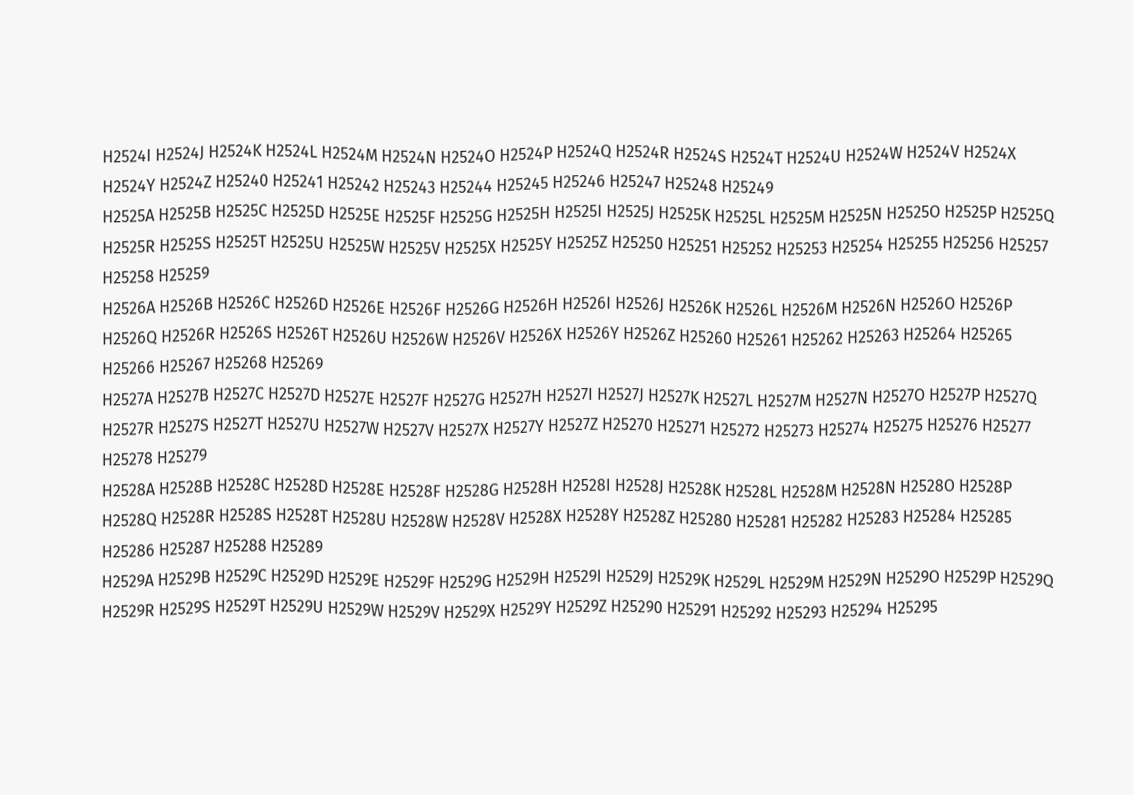H2524I H2524J H2524K H2524L H2524M H2524N H2524O H2524P H2524Q H2524R H2524S H2524T H2524U H2524W H2524V H2524X H2524Y H2524Z H25240 H25241 H25242 H25243 H25244 H25245 H25246 H25247 H25248 H25249
H2525A H2525B H2525C H2525D H2525E H2525F H2525G H2525H H2525I H2525J H2525K H2525L H2525M H2525N H2525O H2525P H2525Q H2525R H2525S H2525T H2525U H2525W H2525V H2525X H2525Y H2525Z H25250 H25251 H25252 H25253 H25254 H25255 H25256 H25257 H25258 H25259
H2526A H2526B H2526C H2526D H2526E H2526F H2526G H2526H H2526I H2526J H2526K H2526L H2526M H2526N H2526O H2526P H2526Q H2526R H2526S H2526T H2526U H2526W H2526V H2526X H2526Y H2526Z H25260 H25261 H25262 H25263 H25264 H25265 H25266 H25267 H25268 H25269
H2527A H2527B H2527C H2527D H2527E H2527F H2527G H2527H H2527I H2527J H2527K H2527L H2527M H2527N H2527O H2527P H2527Q H2527R H2527S H2527T H2527U H2527W H2527V H2527X H2527Y H2527Z H25270 H25271 H25272 H25273 H25274 H25275 H25276 H25277 H25278 H25279
H2528A H2528B H2528C H2528D H2528E H2528F H2528G H2528H H2528I H2528J H2528K H2528L H2528M H2528N H2528O H2528P H2528Q H2528R H2528S H2528T H2528U H2528W H2528V H2528X H2528Y H2528Z H25280 H25281 H25282 H25283 H25284 H25285 H25286 H25287 H25288 H25289
H2529A H2529B H2529C H2529D H2529E H2529F H2529G H2529H H2529I H2529J H2529K H2529L H2529M H2529N H2529O H2529P H2529Q H2529R H2529S H2529T H2529U H2529W H2529V H2529X H2529Y H2529Z H25290 H25291 H25292 H25293 H25294 H25295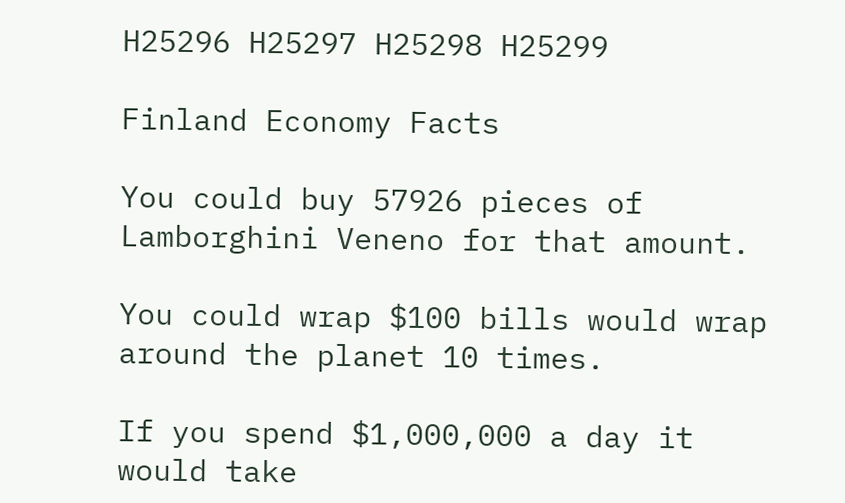H25296 H25297 H25298 H25299

Finland Economy Facts

You could buy 57926 pieces of Lamborghini Veneno for that amount.

You could wrap $100 bills would wrap around the planet 10 times.

If you spend $1,000,000 a day it would take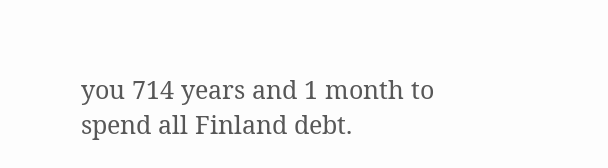you 714 years and 1 month to spend all Finland debt.